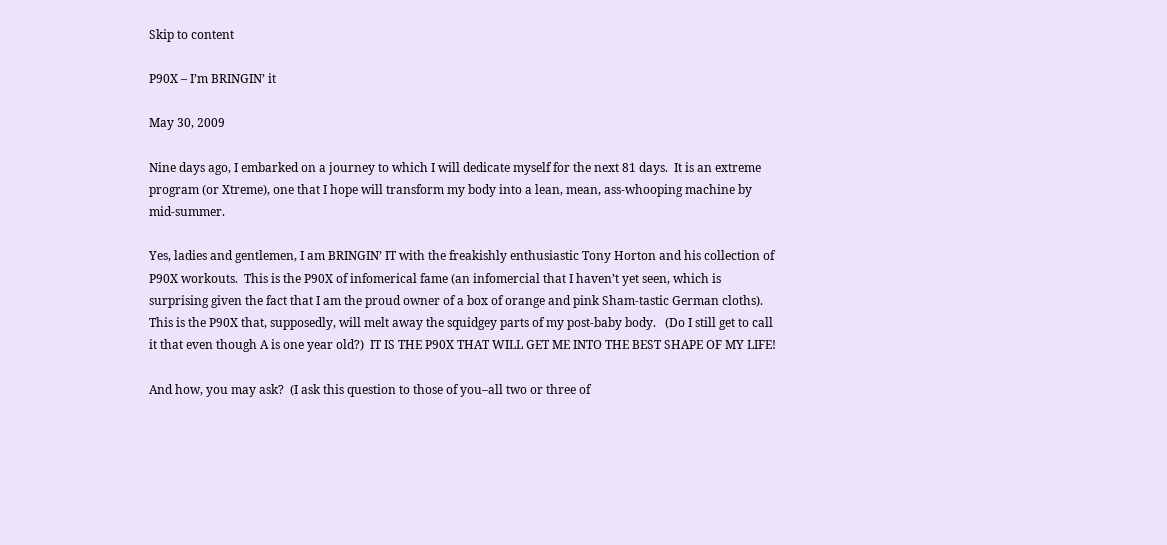Skip to content

P90X – I’m BRINGIN’ it

May 30, 2009

Nine days ago, I embarked on a journey to which I will dedicate myself for the next 81 days.  It is an extreme program (or Xtreme), one that I hope will transform my body into a lean, mean, ass-whooping machine by mid-summer.

Yes, ladies and gentlemen, I am BRINGIN’ IT with the freakishly enthusiastic Tony Horton and his collection of P90X workouts.  This is the P90X of infomerical fame (an infomercial that I haven’t yet seen, which is surprising given the fact that I am the proud owner of a box of orange and pink Sham-tastic German cloths).  This is the P90X that, supposedly, will melt away the squidgey parts of my post-baby body.   (Do I still get to call it that even though A is one year old?)  IT IS THE P90X THAT WILL GET ME INTO THE BEST SHAPE OF MY LIFE!

And how, you may ask?  (I ask this question to those of you–all two or three of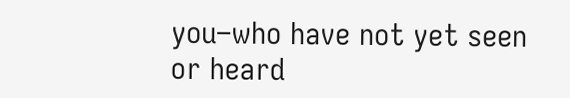you–who have not yet seen or heard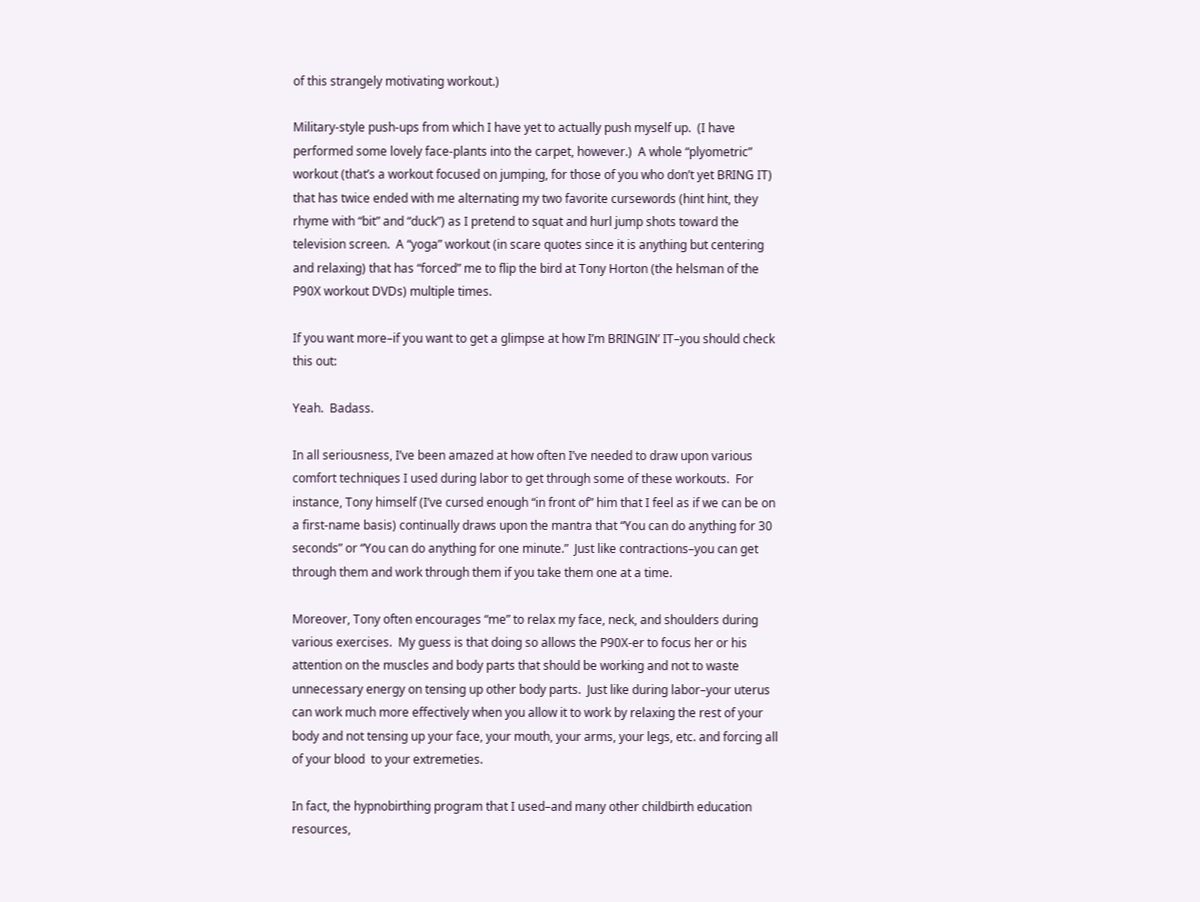of this strangely motivating workout.)

Military-style push-ups from which I have yet to actually push myself up.  (I have performed some lovely face-plants into the carpet, however.)  A whole “plyometric” workout (that’s a workout focused on jumping, for those of you who don’t yet BRING IT) that has twice ended with me alternating my two favorite cursewords (hint hint, they rhyme with “bit” and “duck”) as I pretend to squat and hurl jump shots toward the television screen.  A “yoga” workout (in scare quotes since it is anything but centering and relaxing) that has “forced” me to flip the bird at Tony Horton (the helsman of the P90X workout DVDs) multiple times.

If you want more–if you want to get a glimpse at how I’m BRINGIN’ IT–you should check this out:

Yeah.  Badass.

In all seriousness, I’ve been amazed at how often I’ve needed to draw upon various comfort techniques I used during labor to get through some of these workouts.  For instance, Tony himself (I’ve cursed enough “in front of” him that I feel as if we can be on a first-name basis) continually draws upon the mantra that “You can do anything for 30 seconds” or “You can do anything for one minute.”  Just like contractions–you can get through them and work through them if you take them one at a time.

Moreover, Tony often encourages “me” to relax my face, neck, and shoulders during various exercises.  My guess is that doing so allows the P90X-er to focus her or his attention on the muscles and body parts that should be working and not to waste unnecessary energy on tensing up other body parts.  Just like during labor–your uterus can work much more effectively when you allow it to work by relaxing the rest of your body and not tensing up your face, your mouth, your arms, your legs, etc. and forcing all of your blood  to your extremeties.

In fact, the hypnobirthing program that I used–and many other childbirth education resources,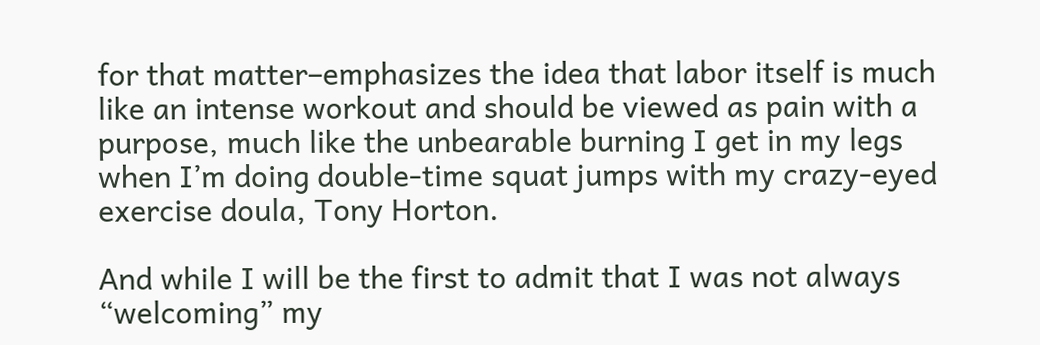for that matter–emphasizes the idea that labor itself is much like an intense workout and should be viewed as pain with a purpose, much like the unbearable burning I get in my legs when I’m doing double-time squat jumps with my crazy-eyed exercise doula, Tony Horton.

And while I will be the first to admit that I was not always “welcoming” my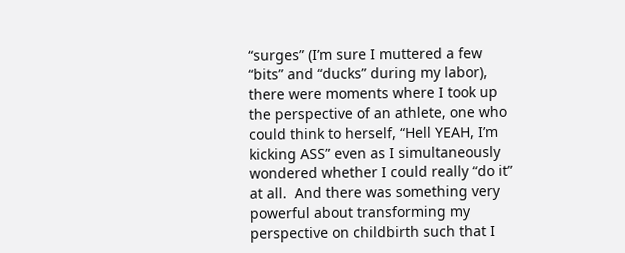“surges” (I’m sure I muttered a few “bits” and “ducks” during my labor), there were moments where I took up the perspective of an athlete, one who could think to herself, “Hell YEAH, I’m kicking ASS” even as I simultaneously wondered whether I could really “do it” at all.  And there was something very powerful about transforming my perspective on childbirth such that I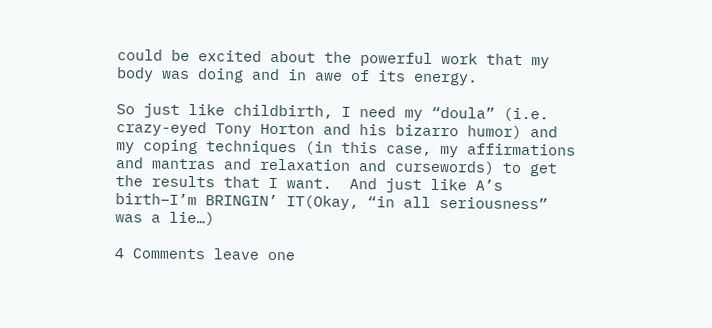could be excited about the powerful work that my body was doing and in awe of its energy.

So just like childbirth, I need my “doula” (i.e. crazy-eyed Tony Horton and his bizarro humor) and my coping techniques (in this case, my affirmations and mantras and relaxation and cursewords) to get the results that I want.  And just like A’s birth–I’m BRINGIN’ IT(Okay, “in all seriousness” was a lie…)

4 Comments leave one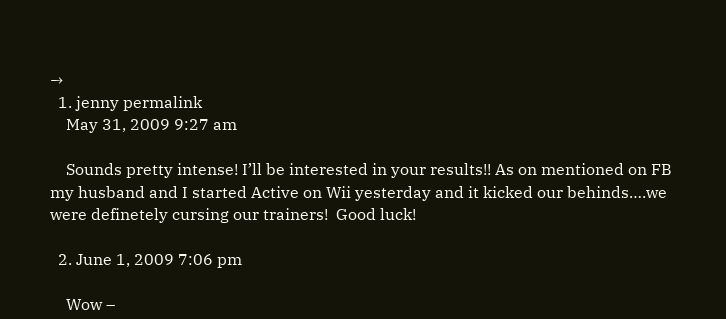→
  1. jenny permalink
    May 31, 2009 9:27 am

    Sounds pretty intense! I’ll be interested in your results!! As on mentioned on FB my husband and I started Active on Wii yesterday and it kicked our behinds….we were definetely cursing our trainers!  Good luck!

  2. June 1, 2009 7:06 pm

    Wow –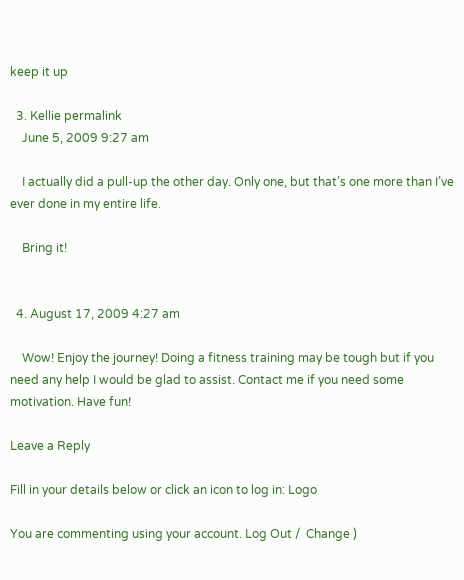keep it up

  3. Kellie permalink
    June 5, 2009 9:27 am

    I actually did a pull-up the other day. Only one, but that’s one more than I’ve ever done in my entire life.

    Bring it!


  4. August 17, 2009 4:27 am

    Wow! Enjoy the journey! Doing a fitness training may be tough but if you need any help I would be glad to assist. Contact me if you need some motivation. Have fun!

Leave a Reply

Fill in your details below or click an icon to log in: Logo

You are commenting using your account. Log Out /  Change )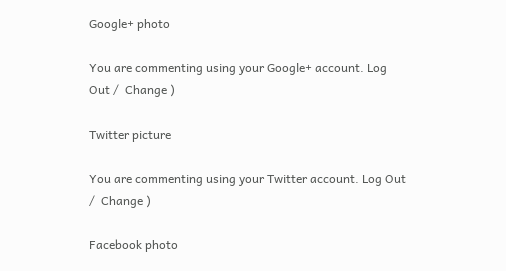Google+ photo

You are commenting using your Google+ account. Log Out /  Change )

Twitter picture

You are commenting using your Twitter account. Log Out /  Change )

Facebook photo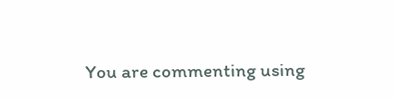You are commenting using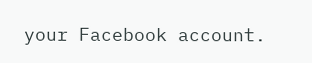your Facebook account.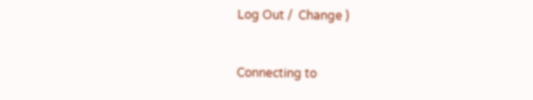Log Out /  Change )


Connecting to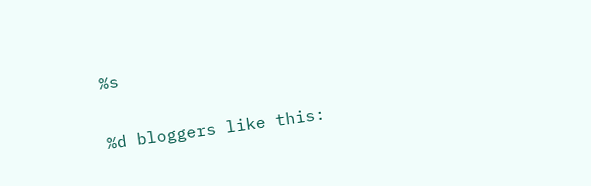%s

%d bloggers like this: